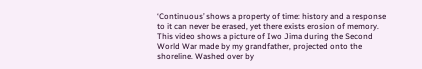‘Continuous’ shows a property of time: history and a response to it can never be erased, yet there exists erosion of memory. This video shows a picture of Iwo Jima during the Second World War made by my grandfather, projected onto the shoreline. Washed over by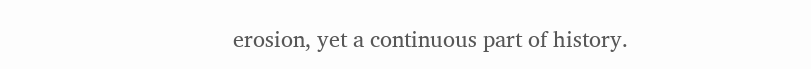erosion, yet a continuous part of history.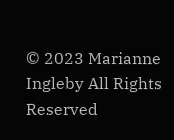© 2023 Marianne Ingleby All Rights Reserved